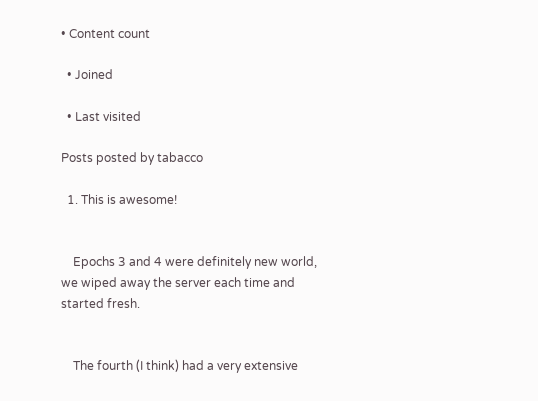• Content count

  • Joined

  • Last visited

Posts posted by tabacco

  1. This is awesome!


    Epochs 3 and 4 were definitely new world, we wiped away the server each time and started fresh.


    The fourth (I think) had a very extensive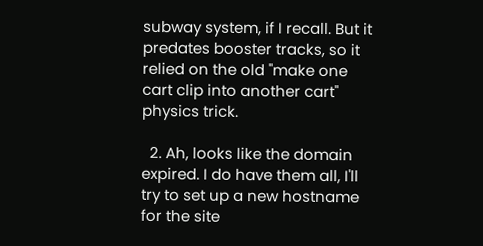subway system, if I recall. But it predates booster tracks, so it relied on the old "make one cart clip into another cart" physics trick.

  2. Ah, looks like the domain expired. I do have them all, I'll try to set up a new hostname for the site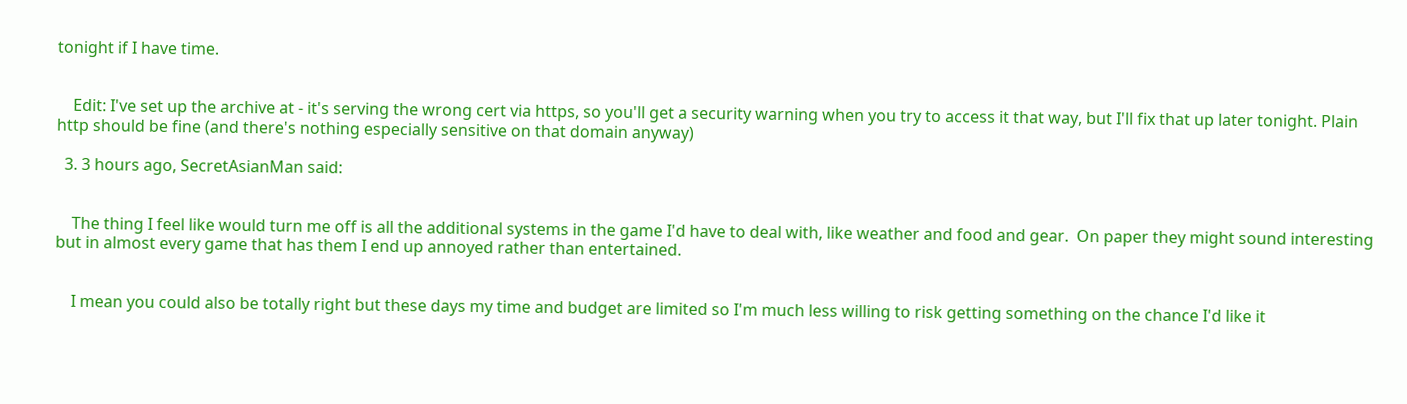tonight if I have time.


    Edit: I've set up the archive at - it's serving the wrong cert via https, so you'll get a security warning when you try to access it that way, but I'll fix that up later tonight. Plain http should be fine (and there's nothing especially sensitive on that domain anyway)

  3. 3 hours ago, SecretAsianMan said:


    The thing I feel like would turn me off is all the additional systems in the game I'd have to deal with, like weather and food and gear.  On paper they might sound interesting but in almost every game that has them I end up annoyed rather than entertained.


    I mean you could also be totally right but these days my time and budget are limited so I'm much less willing to risk getting something on the chance I'd like it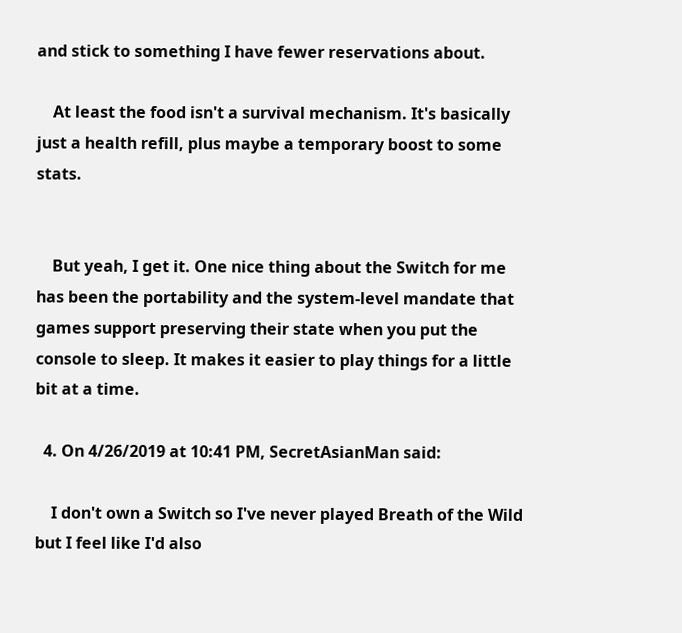and stick to something I have fewer reservations about.

    At least the food isn't a survival mechanism. It's basically just a health refill, plus maybe a temporary boost to some stats.


    But yeah, I get it. One nice thing about the Switch for me has been the portability and the system-level mandate that games support preserving their state when you put the console to sleep. It makes it easier to play things for a little bit at a time.

  4. On 4/26/2019 at 10:41 PM, SecretAsianMan said:

    I don't own a Switch so I've never played Breath of the Wild but I feel like I'd also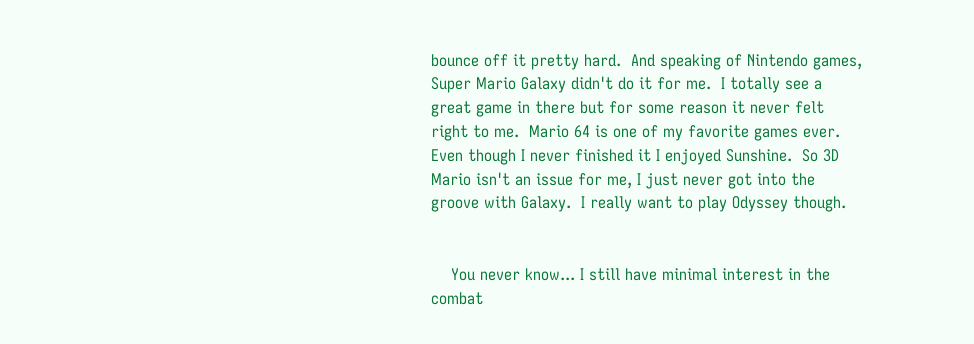bounce off it pretty hard.  And speaking of Nintendo games, Super Mario Galaxy didn't do it for me.  I totally see a great game in there but for some reason it never felt right to me.  Mario 64 is one of my favorite games ever.  Even though I never finished it I enjoyed Sunshine.  So 3D Mario isn't an issue for me, I just never got into the groove with Galaxy.  I really want to play Odyssey though.


    You never know... I still have minimal interest in the combat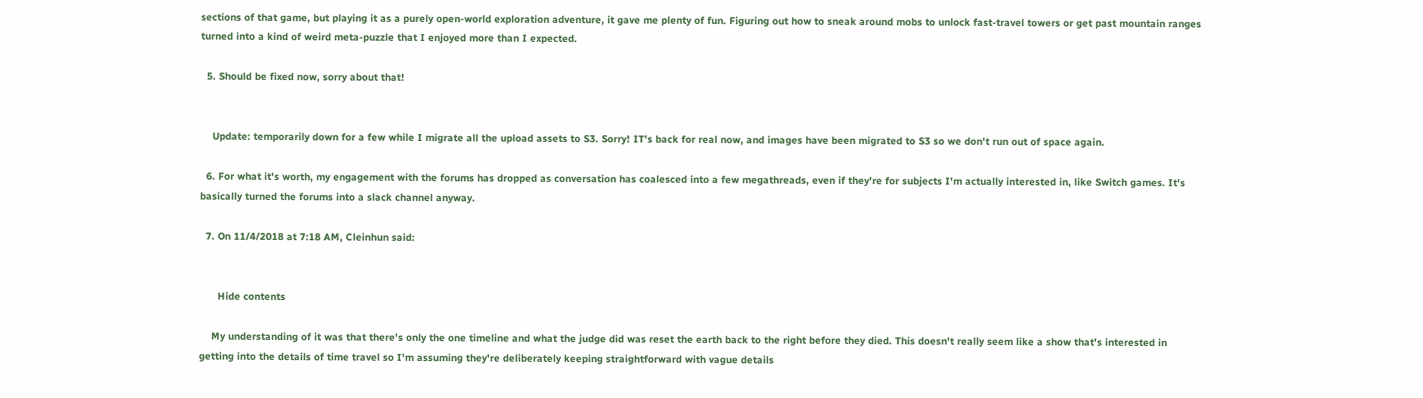sections of that game, but playing it as a purely open-world exploration adventure, it gave me plenty of fun. Figuring out how to sneak around mobs to unlock fast-travel towers or get past mountain ranges turned into a kind of weird meta-puzzle that I enjoyed more than I expected.

  5. Should be fixed now, sorry about that!


    Update: temporarily down for a few while I migrate all the upload assets to S3. Sorry! IT's back for real now, and images have been migrated to S3 so we don't run out of space again.

  6. For what it's worth, my engagement with the forums has dropped as conversation has coalesced into a few megathreads, even if they're for subjects I'm actually interested in, like Switch games. It's basically turned the forums into a slack channel anyway.

  7. On 11/4/2018 at 7:18 AM, Cleinhun said:


      Hide contents

    My understanding of it was that there's only the one timeline and what the judge did was reset the earth back to the right before they died. This doesn't really seem like a show that's interested in getting into the details of time travel so I'm assuming they're deliberately keeping straightforward with vague details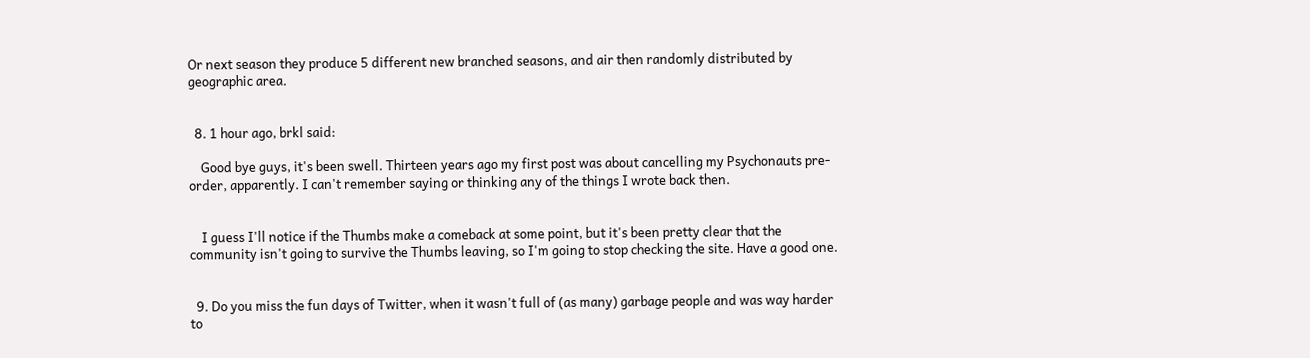Or next season they produce 5 different new branched seasons, and air then randomly distributed by geographic area.


  8. 1 hour ago, brkl said:

    Good bye guys, it's been swell. Thirteen years ago my first post was about cancelling my Psychonauts pre-order, apparently. I can't remember saying or thinking any of the things I wrote back then.


    I guess I'll notice if the Thumbs make a comeback at some point, but it's been pretty clear that the community isn't going to survive the Thumbs leaving, so I'm going to stop checking the site. Have a good one.


  9. Do you miss the fun days of Twitter, when it wasn't full of (as many) garbage people and was way harder to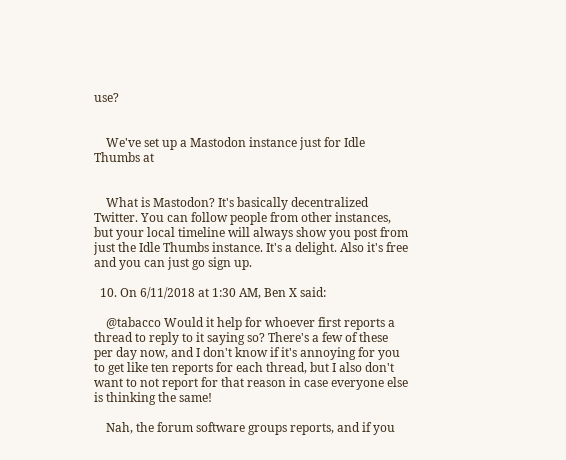use?


    We've set up a Mastodon instance just for Idle Thumbs at


    What is Mastodon? It's basically decentralized Twitter. You can follow people from other instances, but your local timeline will always show you post from just the Idle Thumbs instance. It's a delight. Also it's free and you can just go sign up.

  10. On 6/11/2018 at 1:30 AM, Ben X said:

    @tabacco Would it help for whoever first reports a thread to reply to it saying so? There's a few of these per day now, and I don't know if it's annoying for you to get like ten reports for each thread, but I also don't want to not report for that reason in case everyone else is thinking the same!

    Nah, the forum software groups reports, and if you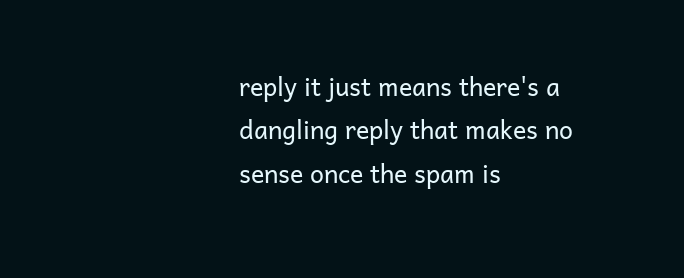reply it just means there's a dangling reply that makes no sense once the spam is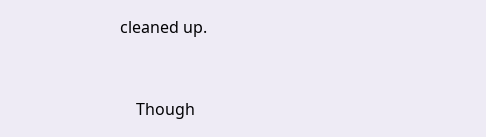cleaned up.


    Though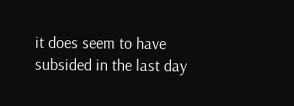it does seem to have subsided in the last day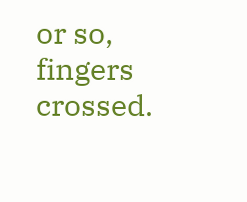or so, fingers crossed.